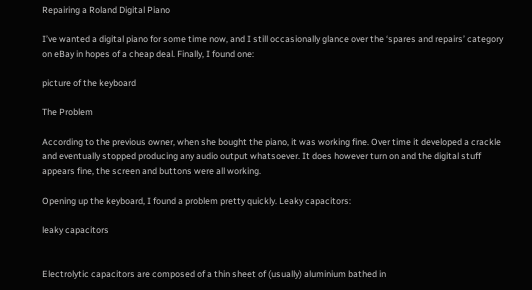Repairing a Roland Digital Piano

I’ve wanted a digital piano for some time now, and I still occasionally glance over the ‘spares and repairs’ category on eBay in hopes of a cheap deal. Finally, I found one:

picture of the keyboard

The Problem

According to the previous owner, when she bought the piano, it was working fine. Over time it developed a crackle and eventually stopped producing any audio output whatsoever. It does however turn on and the digital stuff appears fine, the screen and buttons were all working.

Opening up the keyboard, I found a problem pretty quickly. Leaky capacitors:

leaky capacitors


Electrolytic capacitors are composed of a thin sheet of (usually) aluminium bathed in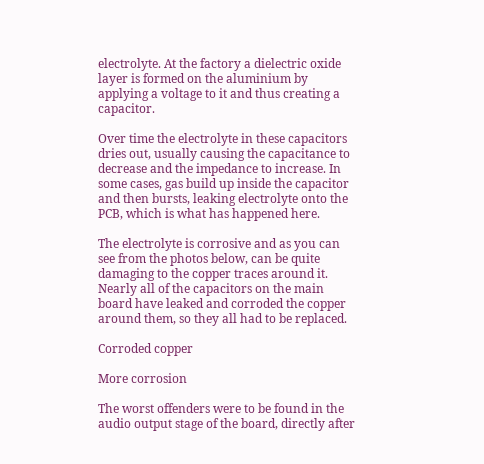electrolyte. At the factory a dielectric oxide layer is formed on the aluminium by applying a voltage to it and thus creating a capacitor.

Over time the electrolyte in these capacitors dries out, usually causing the capacitance to decrease and the impedance to increase. In some cases, gas build up inside the capacitor and then bursts, leaking electrolyte onto the PCB, which is what has happened here.

The electrolyte is corrosive and as you can see from the photos below, can be quite damaging to the copper traces around it. Nearly all of the capacitors on the main board have leaked and corroded the copper around them, so they all had to be replaced.

Corroded copper

More corrosion

The worst offenders were to be found in the audio output stage of the board, directly after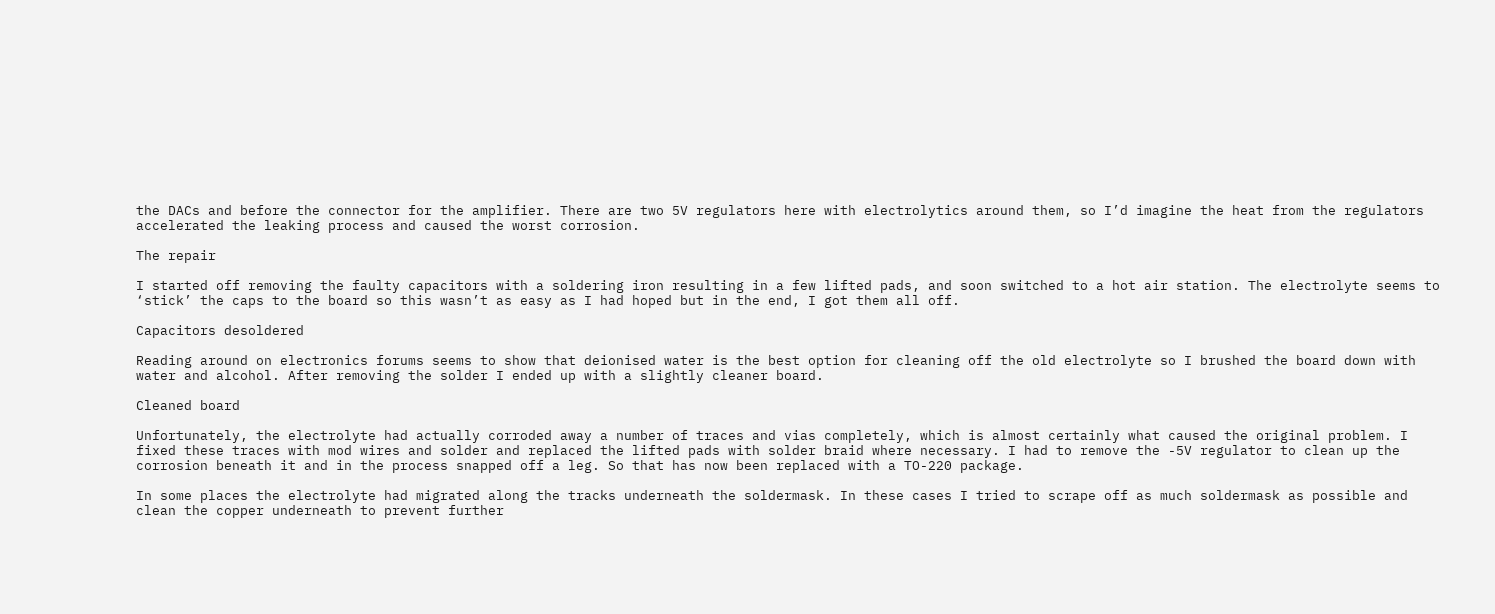the DACs and before the connector for the amplifier. There are two 5V regulators here with electrolytics around them, so I’d imagine the heat from the regulators accelerated the leaking process and caused the worst corrosion.

The repair

I started off removing the faulty capacitors with a soldering iron resulting in a few lifted pads, and soon switched to a hot air station. The electrolyte seems to ‘stick’ the caps to the board so this wasn’t as easy as I had hoped but in the end, I got them all off.

Capacitors desoldered

Reading around on electronics forums seems to show that deionised water is the best option for cleaning off the old electrolyte so I brushed the board down with water and alcohol. After removing the solder I ended up with a slightly cleaner board.

Cleaned board

Unfortunately, the electrolyte had actually corroded away a number of traces and vias completely, which is almost certainly what caused the original problem. I fixed these traces with mod wires and solder and replaced the lifted pads with solder braid where necessary. I had to remove the -5V regulator to clean up the corrosion beneath it and in the process snapped off a leg. So that has now been replaced with a TO-220 package.

In some places the electrolyte had migrated along the tracks underneath the soldermask. In these cases I tried to scrape off as much soldermask as possible and clean the copper underneath to prevent further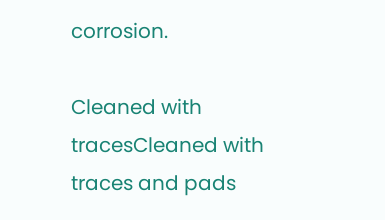corrosion.

Cleaned with tracesCleaned with traces and pads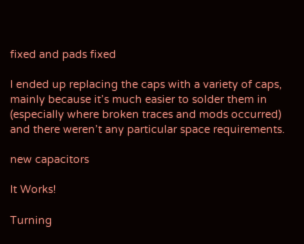fixed and pads fixed

I ended up replacing the caps with a variety of caps, mainly because it’s much easier to solder them in (especially where broken traces and mods occurred) and there weren’t any particular space requirements.

new capacitors

It Works!

Turning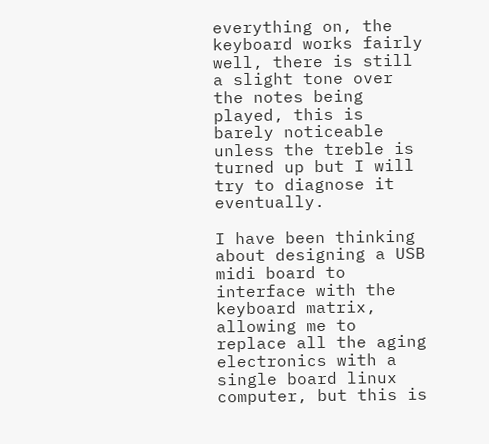everything on, the keyboard works fairly well, there is still a slight tone over the notes being played, this is barely noticeable unless the treble is turned up but I will try to diagnose it eventually.

I have been thinking about designing a USB midi board to interface with the keyboard matrix, allowing me to replace all the aging electronics with a single board linux computer, but this is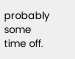probably some time off.